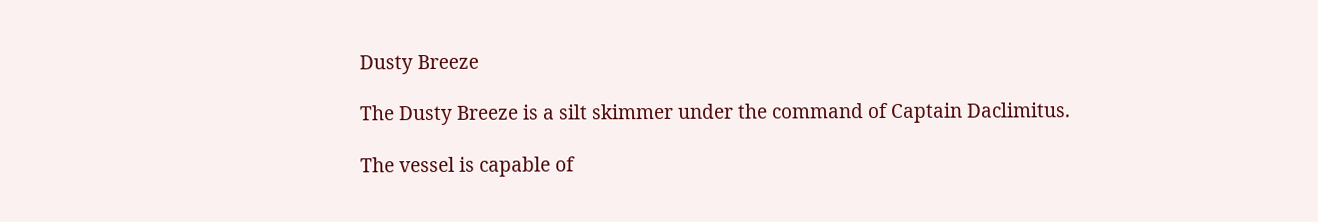Dusty Breeze

The Dusty Breeze is a silt skimmer under the command of Captain Daclimitus.

The vessel is capable of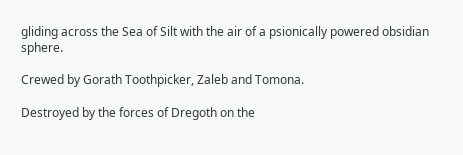gliding across the Sea of Silt with the air of a psionically powered obsidian sphere.

Crewed by Gorath Toothpicker, Zaleb and Tomona.

Destroyed by the forces of Dregoth on the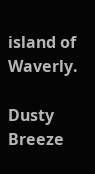island of Waverly.

Dusty Breeze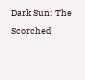Dark Sun: The Scorched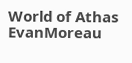World of Athas EvanMoreau